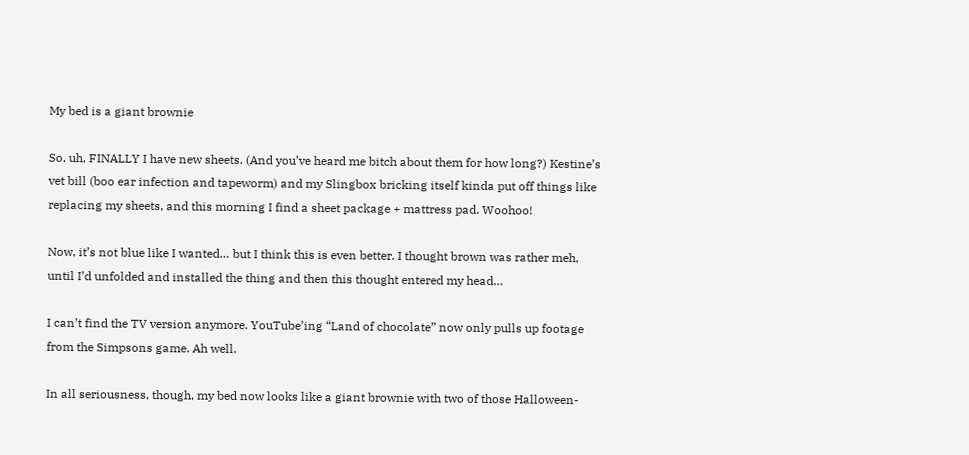My bed is a giant brownie

So, uh, FINALLY I have new sheets. (And you’ve heard me bitch about them for how long?) Kestine’s vet bill (boo ear infection and tapeworm) and my Slingbox bricking itself kinda put off things like replacing my sheets, and this morning I find a sheet package + mattress pad. Woohoo!

Now, it’s not blue like I wanted… but I think this is even better. I thought brown was rather meh, until I’d unfolded and installed the thing and then this thought entered my head…

I can’t find the TV version anymore. YouTube’ing “Land of chocolate” now only pulls up footage from the Simpsons game. Ah well.

In all seriousness, though, my bed now looks like a giant brownie with two of those Halloween-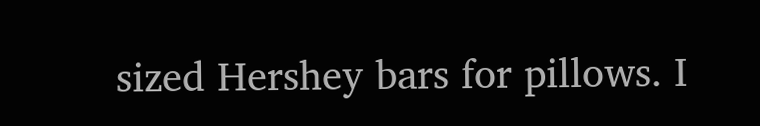sized Hershey bars for pillows. I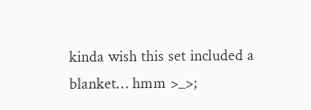kinda wish this set included a blanket… hmm >_>;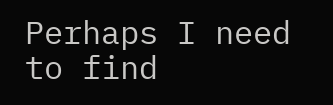Perhaps I need to find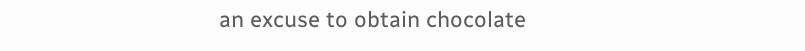an excuse to obtain chocolate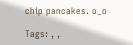chip pancakes. o_o

Tags: , ,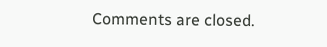Comments are closed.